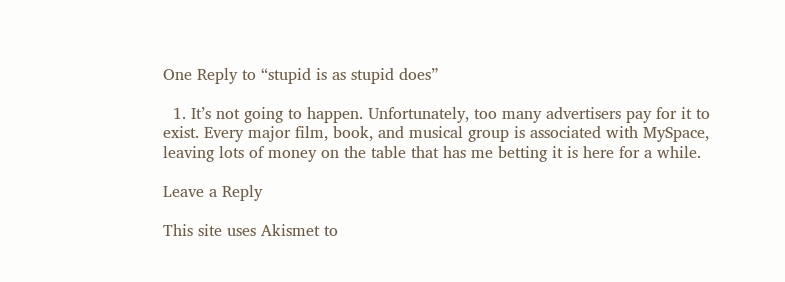One Reply to “stupid is as stupid does”

  1. It’s not going to happen. Unfortunately, too many advertisers pay for it to exist. Every major film, book, and musical group is associated with MySpace, leaving lots of money on the table that has me betting it is here for a while.

Leave a Reply

This site uses Akismet to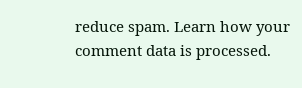reduce spam. Learn how your comment data is processed.